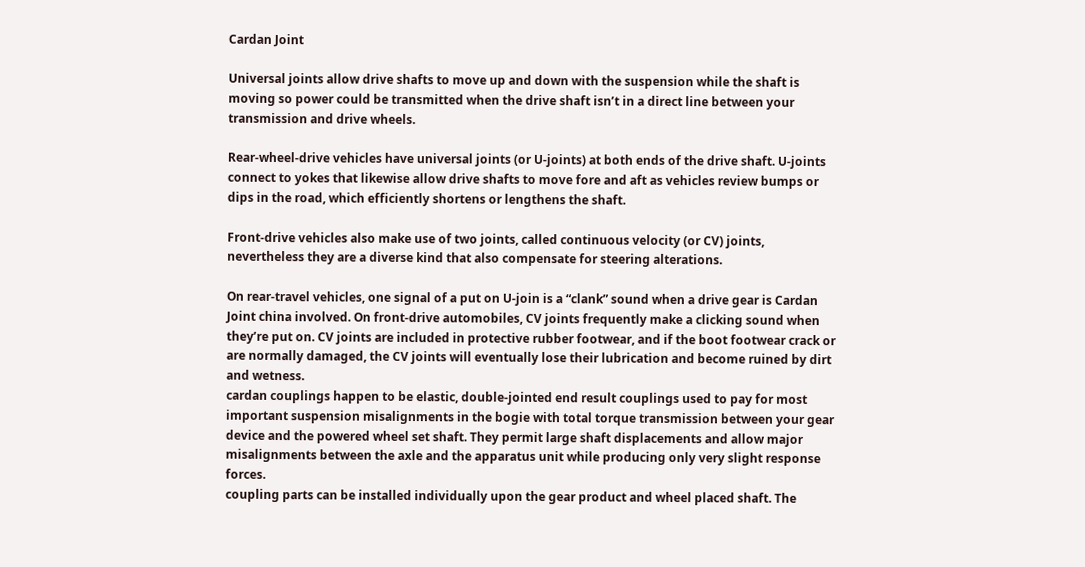Cardan Joint

Universal joints allow drive shafts to move up and down with the suspension while the shaft is moving so power could be transmitted when the drive shaft isn’t in a direct line between your transmission and drive wheels.

Rear-wheel-drive vehicles have universal joints (or U-joints) at both ends of the drive shaft. U-joints connect to yokes that likewise allow drive shafts to move fore and aft as vehicles review bumps or dips in the road, which efficiently shortens or lengthens the shaft.

Front-drive vehicles also make use of two joints, called continuous velocity (or CV) joints, nevertheless they are a diverse kind that also compensate for steering alterations.

On rear-travel vehicles, one signal of a put on U-join is a “clank” sound when a drive gear is Cardan Joint china involved. On front-drive automobiles, CV joints frequently make a clicking sound when they’re put on. CV joints are included in protective rubber footwear, and if the boot footwear crack or are normally damaged, the CV joints will eventually lose their lubrication and become ruined by dirt and wetness.
cardan couplings happen to be elastic, double-jointed end result couplings used to pay for most important suspension misalignments in the bogie with total torque transmission between your gear device and the powered wheel set shaft. They permit large shaft displacements and allow major misalignments between the axle and the apparatus unit while producing only very slight response forces.
coupling parts can be installed individually upon the gear product and wheel placed shaft. The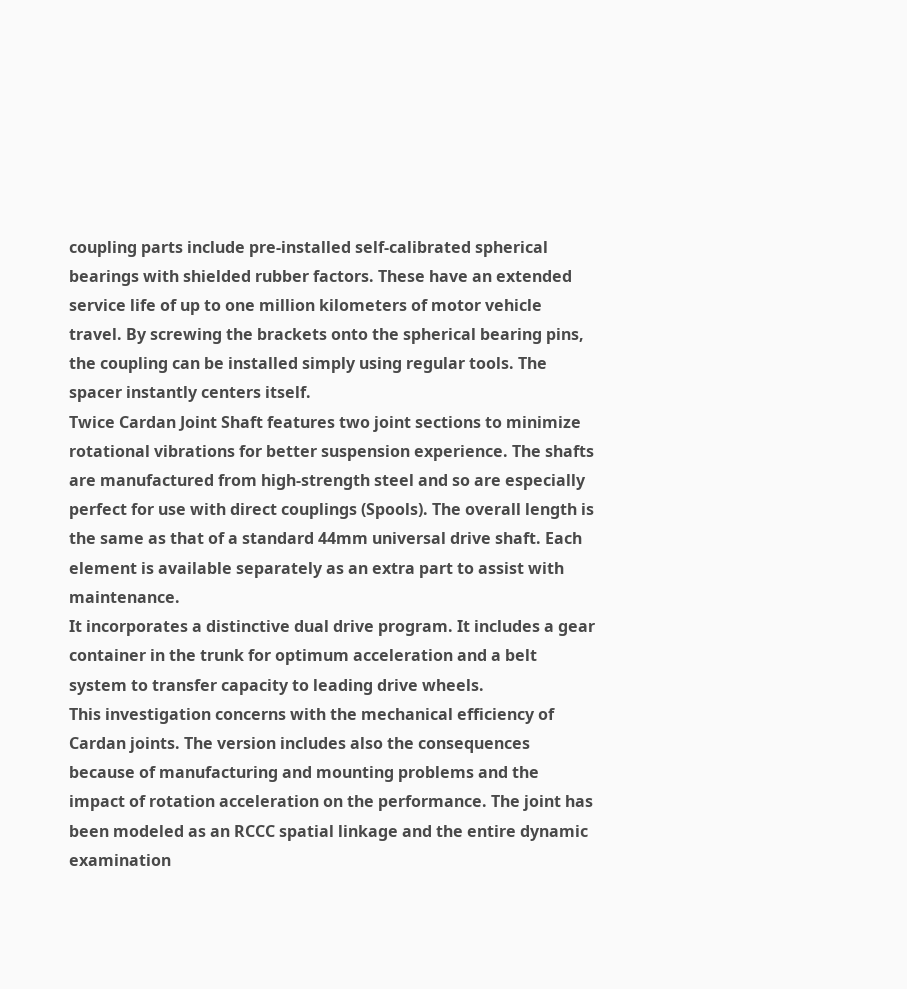coupling parts include pre-installed self-calibrated spherical bearings with shielded rubber factors. These have an extended service life of up to one million kilometers of motor vehicle travel. By screwing the brackets onto the spherical bearing pins, the coupling can be installed simply using regular tools. The spacer instantly centers itself.
Twice Cardan Joint Shaft features two joint sections to minimize rotational vibrations for better suspension experience. The shafts are manufactured from high-strength steel and so are especially perfect for use with direct couplings (Spools). The overall length is the same as that of a standard 44mm universal drive shaft. Each element is available separately as an extra part to assist with maintenance.
It incorporates a distinctive dual drive program. It includes a gear container in the trunk for optimum acceleration and a belt system to transfer capacity to leading drive wheels.
This investigation concerns with the mechanical efficiency of Cardan joints. The version includes also the consequences because of manufacturing and mounting problems and the impact of rotation acceleration on the performance. The joint has been modeled as an RCCC spatial linkage and the entire dynamic examination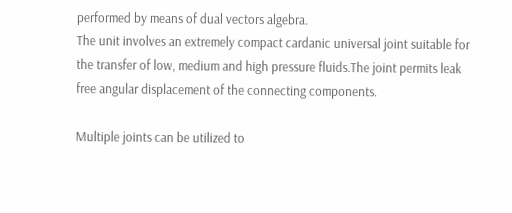performed by means of dual vectors algebra.
The unit involves an extremely compact cardanic universal joint suitable for the transfer of low, medium and high pressure fluids.The joint permits leak free angular displacement of the connecting components.

Multiple joints can be utilized to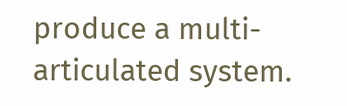produce a multi-articulated system.